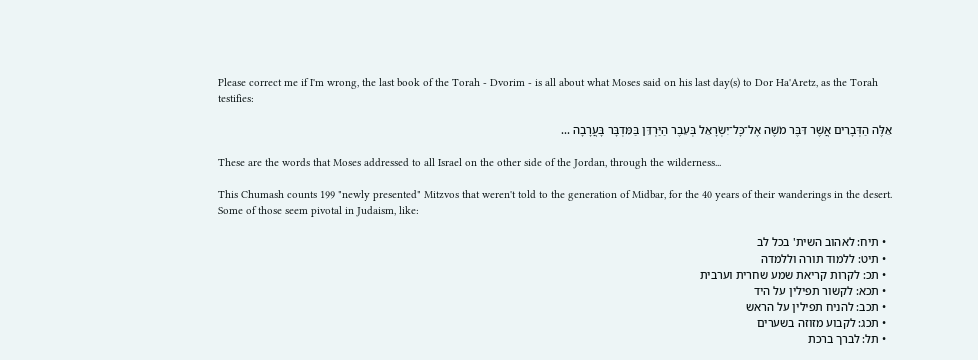Please correct me if I'm wrong, the last book of the Torah - Dvorim - is all about what Moses said on his last day(s) to Dor Ha'Aretz, as the Torah testifies:

אֵלֶּה הַדְּבָרִים אֲשֶׁר דִּבֶּר מֹשֶׁה אֶל־כָּל־יִשְׂרָאֵל בְּעֵבֶר הַיַּרְדֵּן בַּמִּדְבָּר בָּעֲרָבָה ...

These are the words that Moses addressed to all Israel on the other side of the Jordan, through the wilderness...

This Chumash counts 199 "newly presented" Mitzvos that weren't told to the generation of Midbar, for the 40 years of their wanderings in the desert. Some of those seem pivotal in Judaism, like:

  • תיח: לאהוב השית' בכל לב
  • תיט: ללמוד תורה וללמדה
  • תכ: לקרות קריאת שמע שחרית וערבית
  • תכא: לקשור תפילין על היד
  • תכב: להניח תפילין על הראש
  • תכג: לקבוע מזוזה בשערים
  • תל: לברך ברכת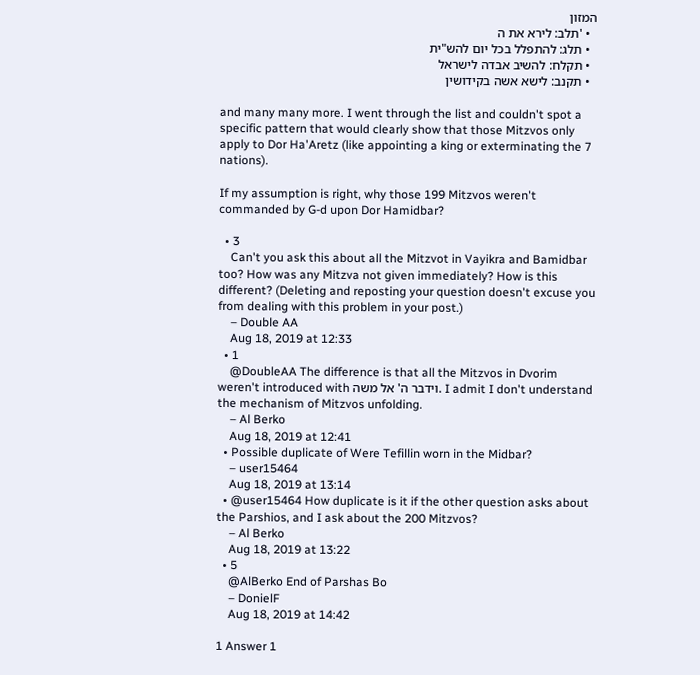המזון
  • 'תלב: לירא את ה
  • תלג: להתפלל בכל יום להש"ית
  • תקלח: להשיב אבדה לישראל
  • תקנב: לישא אשה בקידושין

and many many more. I went through the list and couldn't spot a specific pattern that would clearly show that those Mitzvos only apply to Dor Ha'Aretz (like appointing a king or exterminating the 7 nations).

If my assumption is right, why those 199 Mitzvos weren't commanded by G-d upon Dor Hamidbar?

  • 3
    Can't you ask this about all the Mitzvot in Vayikra and Bamidbar too? How was any Mitzva not given immediately? How is this different? (Deleting and reposting your question doesn't excuse you from dealing with this problem in your post.)
    – Double AA
    Aug 18, 2019 at 12:33
  • 1
    @DoubleAA The difference is that all the Mitzvos in Dvorim weren't introduced with וידבר ה' אל משה. I admit I don't understand the mechanism of Mitzvos unfolding.
    – Al Berko
    Aug 18, 2019 at 12:41
  • Possible duplicate of Were Tefillin worn in the Midbar?
    – user15464
    Aug 18, 2019 at 13:14
  • @user15464 How duplicate is it if the other question asks about the Parshios, and I ask about the 200 Mitzvos?
    – Al Berko
    Aug 18, 2019 at 13:22
  • 5
    @AlBerko End of Parshas Bo
    – DonielF
    Aug 18, 2019 at 14:42

1 Answer 1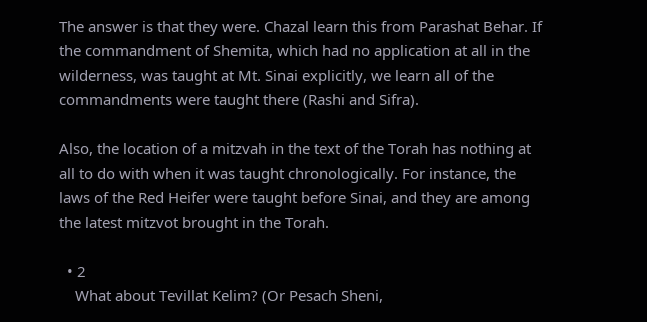The answer is that they were. Chazal learn this from Parashat Behar. If the commandment of Shemita, which had no application at all in the wilderness, was taught at Mt. Sinai explicitly, we learn all of the commandments were taught there (Rashi and Sifra).

Also, the location of a mitzvah in the text of the Torah has nothing at all to do with when it was taught chronologically. For instance, the laws of the Red Heifer were taught before Sinai, and they are among the latest mitzvot brought in the Torah.

  • 2
    What about Tevillat Kelim? (Or Pesach Sheni,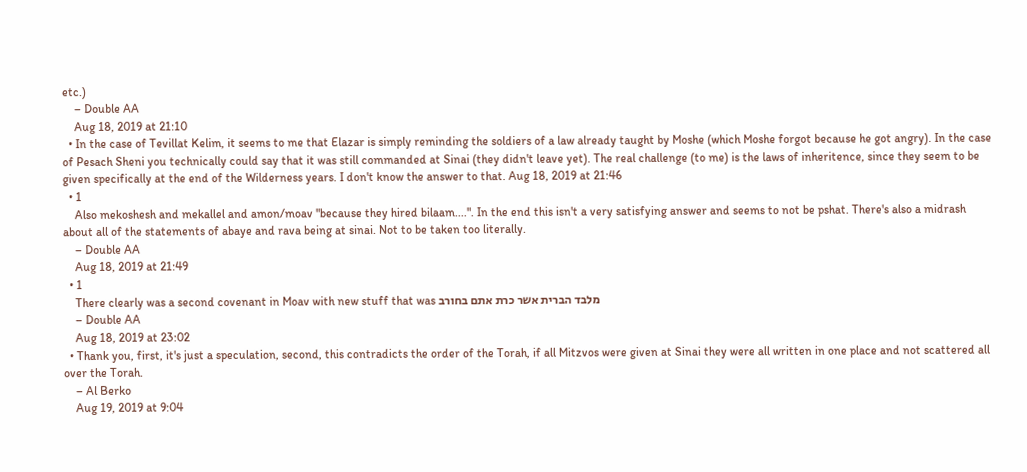etc.)
    – Double AA
    Aug 18, 2019 at 21:10
  • In the case of Tevillat Kelim, it seems to me that Elazar is simply reminding the soldiers of a law already taught by Moshe (which Moshe forgot because he got angry). In the case of Pesach Sheni you technically could say that it was still commanded at Sinai (they didn't leave yet). The real challenge (to me) is the laws of inheritence, since they seem to be given specifically at the end of the Wilderness years. I don't know the answer to that. Aug 18, 2019 at 21:46
  • 1
    Also mekoshesh and mekallel and amon/moav "because they hired bilaam....". In the end this isn't a very satisfying answer and seems to not be pshat. There's also a midrash about all of the statements of abaye and rava being at sinai. Not to be taken too literally.
    – Double AA
    Aug 18, 2019 at 21:49
  • 1
    There clearly was a second covenant in Moav with new stuff that was מלבד הברית אשר כרת אתם בחורב
    – Double AA
    Aug 18, 2019 at 23:02
  • Thank you, first, it's just a speculation, second, this contradicts the order of the Torah, if all Mitzvos were given at Sinai they were all written in one place and not scattered all over the Torah.
    – Al Berko
    Aug 19, 2019 at 9:04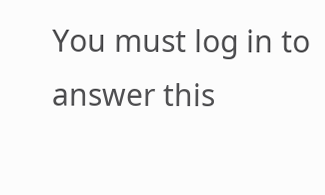You must log in to answer this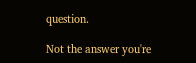question.

Not the answer you're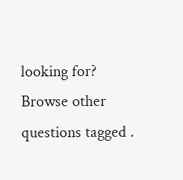looking for? Browse other questions tagged .